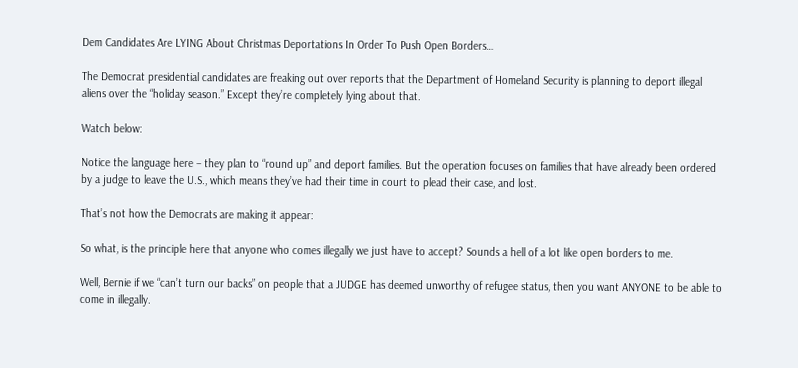Dem Candidates Are LYING About Christmas Deportations In Order To Push Open Borders…

The Democrat presidential candidates are freaking out over reports that the Department of Homeland Security is planning to deport illegal aliens over the “holiday season.” Except they’re completely lying about that.

Watch below:

Notice the language here – they plan to “round up” and deport families. But the operation focuses on families that have already been ordered by a judge to leave the U.S., which means they’ve had their time in court to plead their case, and lost.

That’s not how the Democrats are making it appear:

So what, is the principle here that anyone who comes illegally we just have to accept? Sounds a hell of a lot like open borders to me.

Well, Bernie if we “can’t turn our backs” on people that a JUDGE has deemed unworthy of refugee status, then you want ANYONE to be able to come in illegally.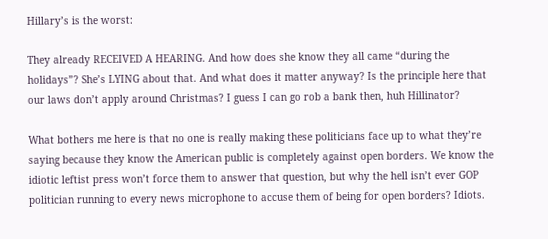Hillary’s is the worst:

They already RECEIVED A HEARING. And how does she know they all came “during the holidays”? She’s LYING about that. And what does it matter anyway? Is the principle here that our laws don’t apply around Christmas? I guess I can go rob a bank then, huh Hillinator?

What bothers me here is that no one is really making these politicians face up to what they’re saying because they know the American public is completely against open borders. We know the idiotic leftist press won’t force them to answer that question, but why the hell isn’t ever GOP politician running to every news microphone to accuse them of being for open borders? Idiots.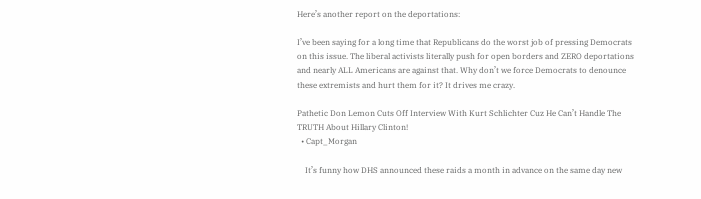Here’s another report on the deportations:

I’ve been saying for a long time that Republicans do the worst job of pressing Democrats on this issue. The liberal activists literally push for open borders and ZERO deportations and nearly ALL Americans are against that. Why don’t we force Democrats to denounce these extremists and hurt them for it? It drives me crazy.

Pathetic Don Lemon Cuts Off Interview With Kurt Schlichter Cuz He Can’t Handle The TRUTH About Hillary Clinton!
  • Capt_Morgan

    It’s funny how DHS announced these raids a month in advance on the same day new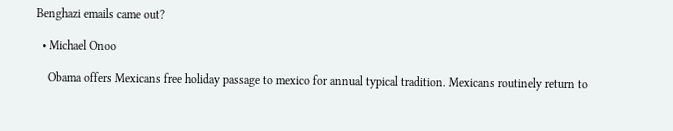Benghazi emails came out?

  • Michael Onoo

    Obama offers Mexicans free holiday passage to mexico for annual typical tradition. Mexicans routinely return to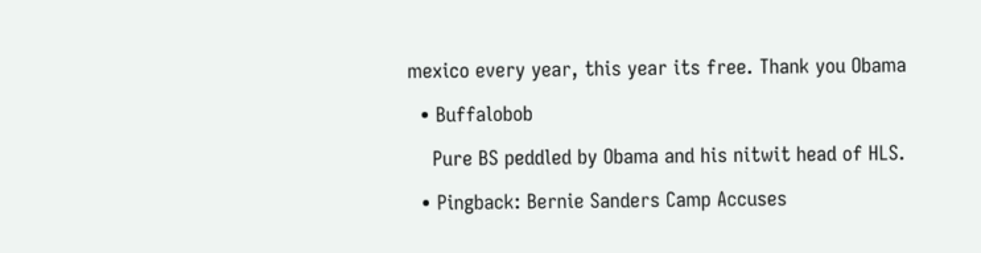mexico every year, this year its free. Thank you Obama

  • Buffalobob

    Pure BS peddled by Obama and his nitwit head of HLS.

  • Pingback: Bernie Sanders Camp Accuses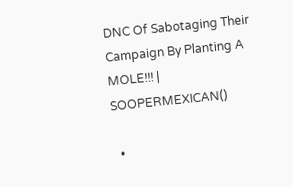DNC Of Sabotaging Their Campaign By Planting A MOLE!!! | SOOPERMEXICAN()

  •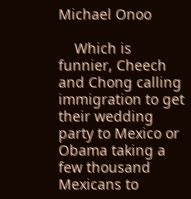Michael Onoo

    Which is funnier, Cheech and Chong calling immigration to get their wedding party to Mexico or Obama taking a few thousand Mexicans to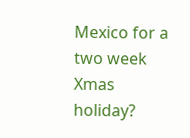Mexico for a two week Xmas holiday?